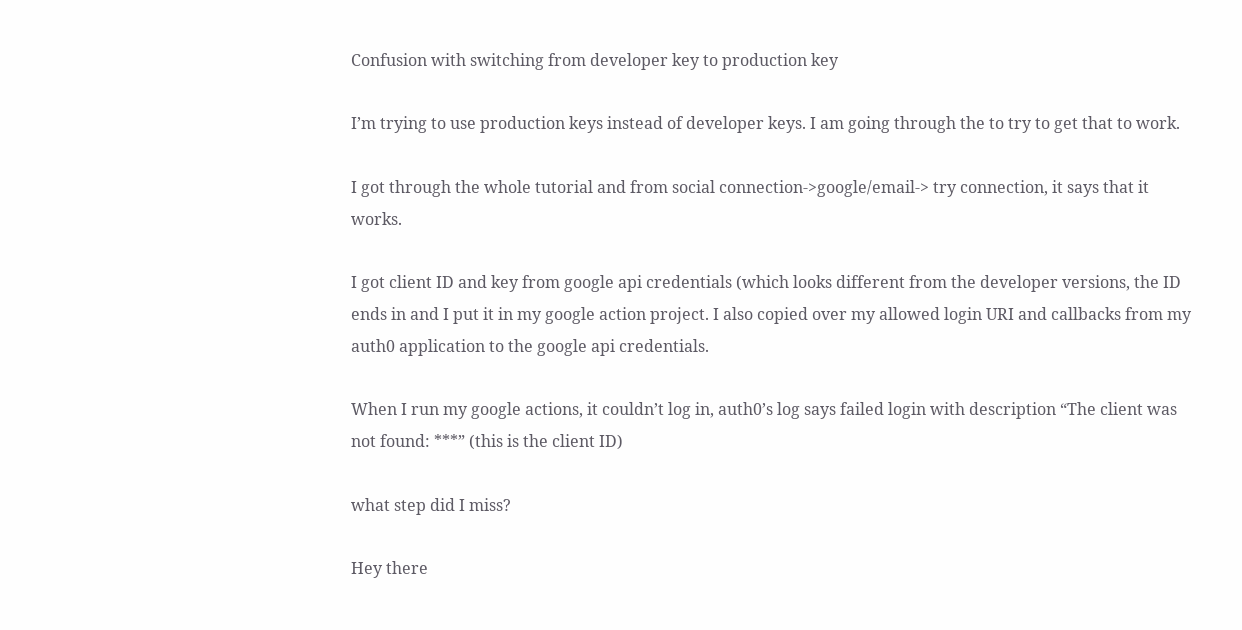Confusion with switching from developer key to production key

I’m trying to use production keys instead of developer keys. I am going through the to try to get that to work.

I got through the whole tutorial and from social connection->google/email-> try connection, it says that it works.

I got client ID and key from google api credentials (which looks different from the developer versions, the ID ends in and I put it in my google action project. I also copied over my allowed login URI and callbacks from my auth0 application to the google api credentials.

When I run my google actions, it couldn’t log in, auth0’s log says failed login with description “The client was not found: ***” (this is the client ID)

what step did I miss?

Hey there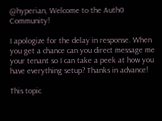@hyperian, Welcome to the Auth0 Community!

I apologize for the delay in response. When you get a chance can you direct message me your tenant so I can take a peek at how you have everything setup? Thanks in advance!

This topic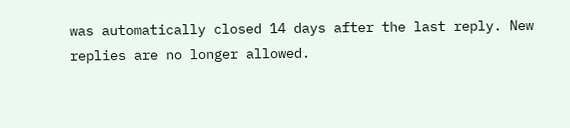was automatically closed 14 days after the last reply. New replies are no longer allowed.